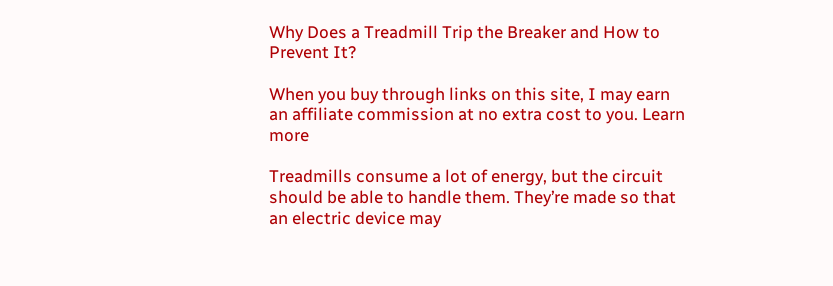Why Does a Treadmill Trip the Breaker and How to Prevent It?

When you buy through links on this site, I may earn an affiliate commission at no extra cost to you. Learn more

Treadmills consume a lot of energy, but the circuit should be able to handle them. They’re made so that an electric device may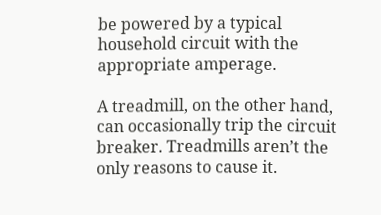be powered by a typical household circuit with the appropriate amperage.

A treadmill, on the other hand, can occasionally trip the circuit breaker. Treadmills aren’t the only reasons to cause it.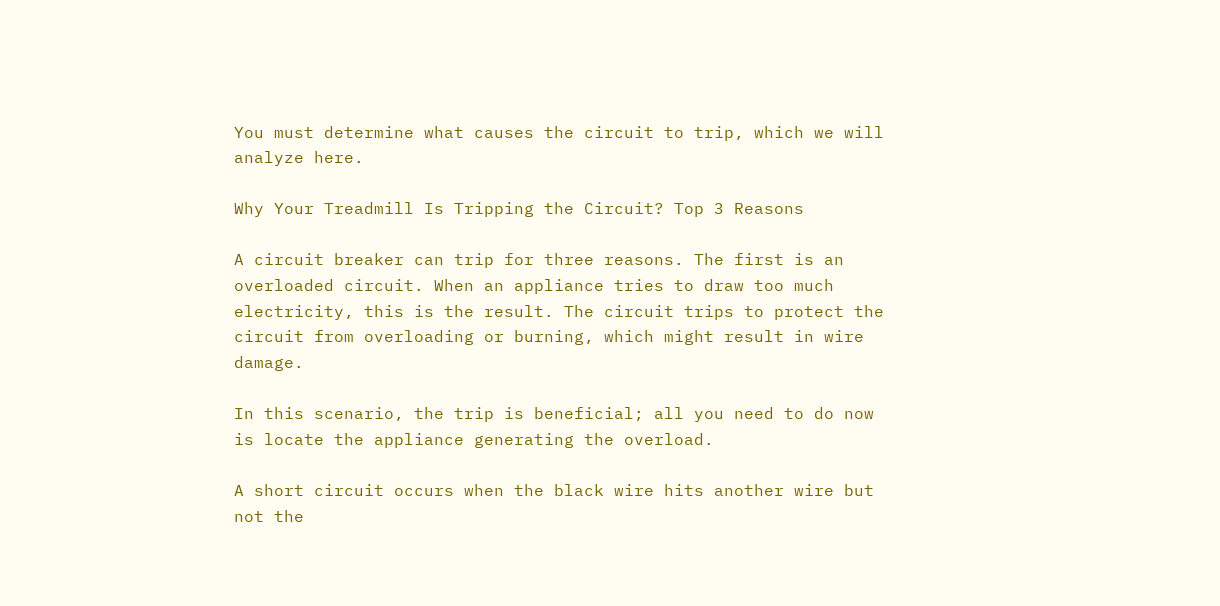You must determine what causes the circuit to trip, which we will analyze here.

Why Your Treadmill Is Tripping the Circuit? Top 3 Reasons

A circuit breaker can trip for three reasons. The first is an overloaded circuit. When an appliance tries to draw too much electricity, this is the result. The circuit trips to protect the circuit from overloading or burning, which might result in wire damage.

In this scenario, the trip is beneficial; all you need to do now is locate the appliance generating the overload.

A short circuit occurs when the black wire hits another wire but not the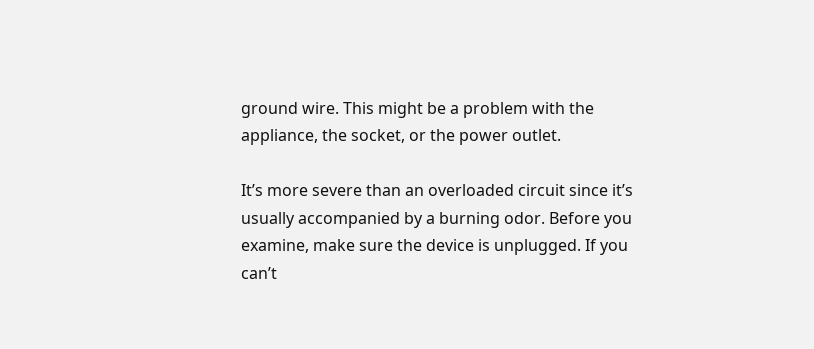ground wire. This might be a problem with the appliance, the socket, or the power outlet.

It’s more severe than an overloaded circuit since it’s usually accompanied by a burning odor. Before you examine, make sure the device is unplugged. If you can’t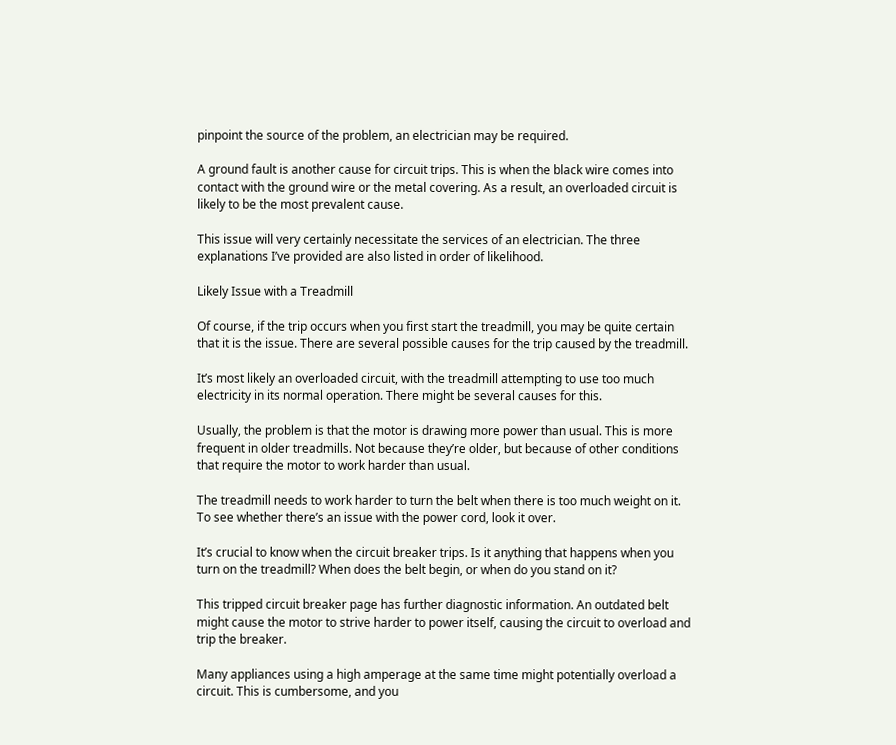pinpoint the source of the problem, an electrician may be required.

A ground fault is another cause for circuit trips. This is when the black wire comes into contact with the ground wire or the metal covering. As a result, an overloaded circuit is likely to be the most prevalent cause.

This issue will very certainly necessitate the services of an electrician. The three explanations I’ve provided are also listed in order of likelihood.

Likely Issue with a Treadmill

Of course, if the trip occurs when you first start the treadmill, you may be quite certain that it is the issue. There are several possible causes for the trip caused by the treadmill.

It’s most likely an overloaded circuit, with the treadmill attempting to use too much electricity in its normal operation. There might be several causes for this.

Usually, the problem is that the motor is drawing more power than usual. This is more frequent in older treadmills. Not because they’re older, but because of other conditions that require the motor to work harder than usual.

The treadmill needs to work harder to turn the belt when there is too much weight on it. To see whether there’s an issue with the power cord, look it over.

It’s crucial to know when the circuit breaker trips. Is it anything that happens when you turn on the treadmill? When does the belt begin, or when do you stand on it?

This tripped circuit breaker page has further diagnostic information. An outdated belt might cause the motor to strive harder to power itself, causing the circuit to overload and trip the breaker.

Many appliances using a high amperage at the same time might potentially overload a circuit. This is cumbersome, and you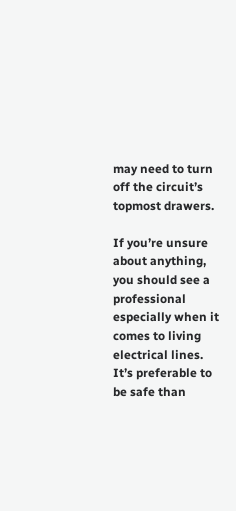may need to turn off the circuit’s topmost drawers.

If you’re unsure about anything, you should see a professional especially when it comes to living electrical lines. It’s preferable to be safe than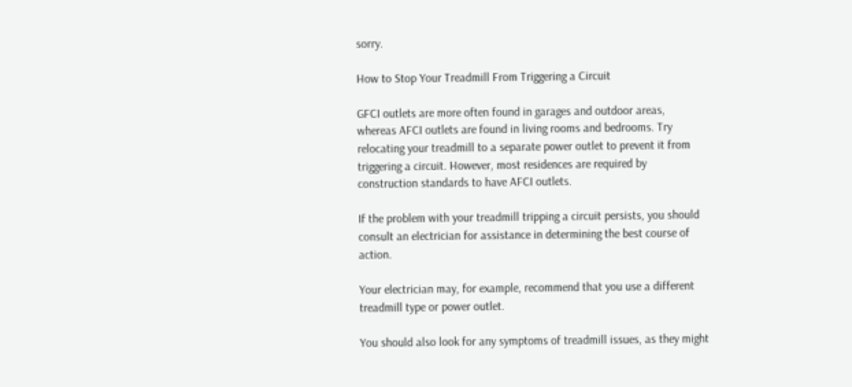sorry.

How to Stop Your Treadmill From Triggering a Circuit

GFCI outlets are more often found in garages and outdoor areas, whereas AFCI outlets are found in living rooms and bedrooms. Try relocating your treadmill to a separate power outlet to prevent it from triggering a circuit. However, most residences are required by construction standards to have AFCI outlets.

If the problem with your treadmill tripping a circuit persists, you should consult an electrician for assistance in determining the best course of action.

Your electrician may, for example, recommend that you use a different treadmill type or power outlet.

You should also look for any symptoms of treadmill issues, as they might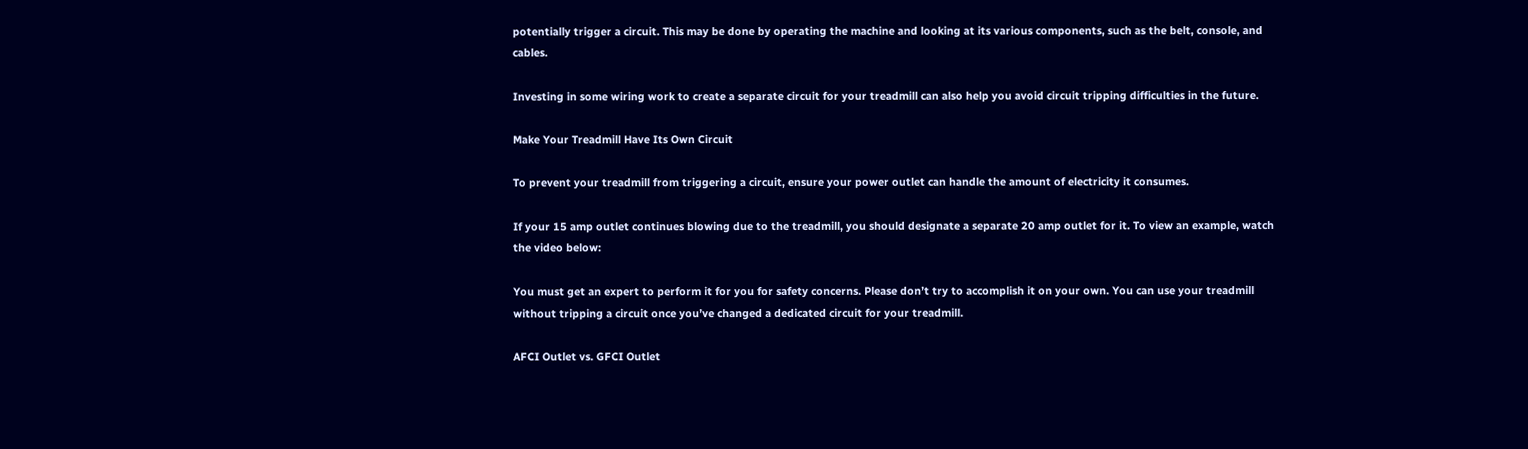potentially trigger a circuit. This may be done by operating the machine and looking at its various components, such as the belt, console, and cables.

Investing in some wiring work to create a separate circuit for your treadmill can also help you avoid circuit tripping difficulties in the future.

Make Your Treadmill Have Its Own Circuit

To prevent your treadmill from triggering a circuit, ensure your power outlet can handle the amount of electricity it consumes.

If your 15 amp outlet continues blowing due to the treadmill, you should designate a separate 20 amp outlet for it. To view an example, watch the video below:

You must get an expert to perform it for you for safety concerns. Please don’t try to accomplish it on your own. You can use your treadmill without tripping a circuit once you’ve changed a dedicated circuit for your treadmill.

AFCI Outlet vs. GFCI Outlet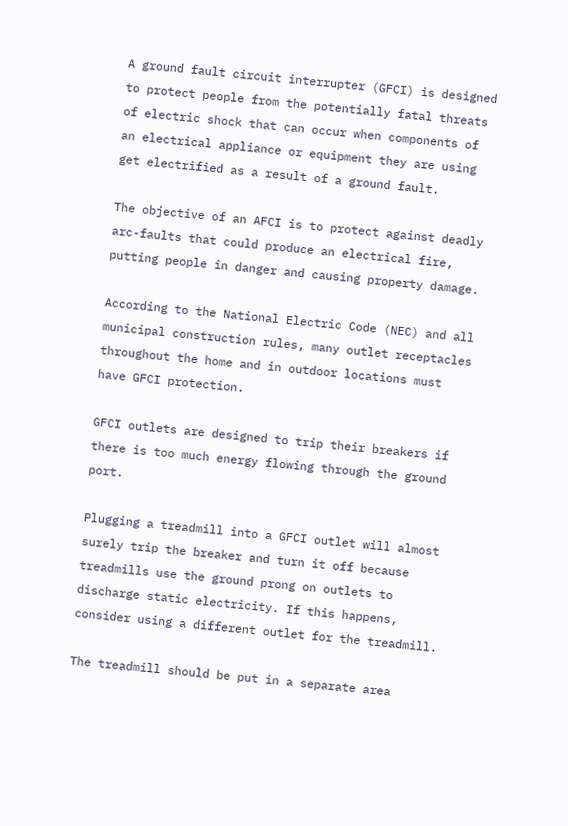A ground fault circuit interrupter (GFCI) is designed to protect people from the potentially fatal threats of electric shock that can occur when components of an electrical appliance or equipment they are using get electrified as a result of a ground fault.

The objective of an AFCI is to protect against deadly arc-faults that could produce an electrical fire, putting people in danger and causing property damage.

According to the National Electric Code (NEC) and all municipal construction rules, many outlet receptacles throughout the home and in outdoor locations must have GFCI protection.

GFCI outlets are designed to trip their breakers if there is too much energy flowing through the ground port.

Plugging a treadmill into a GFCI outlet will almost surely trip the breaker and turn it off because treadmills use the ground prong on outlets to discharge static electricity. If this happens, consider using a different outlet for the treadmill.

The treadmill should be put in a separate area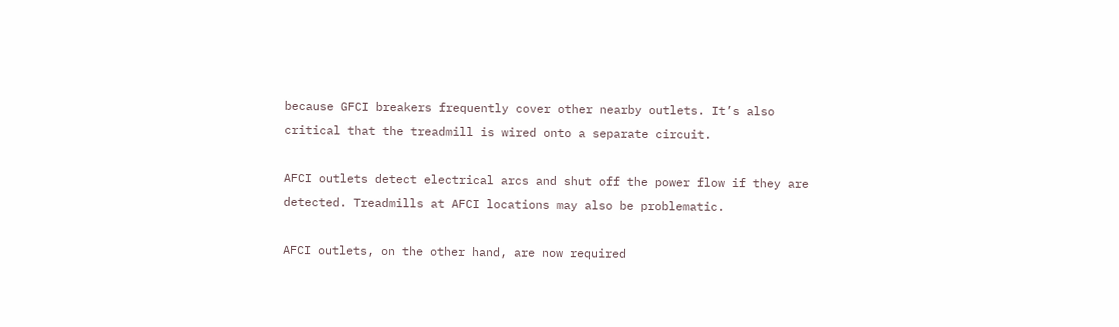because GFCI breakers frequently cover other nearby outlets. It’s also critical that the treadmill is wired onto a separate circuit.

AFCI outlets detect electrical arcs and shut off the power flow if they are detected. Treadmills at AFCI locations may also be problematic.

AFCI outlets, on the other hand, are now required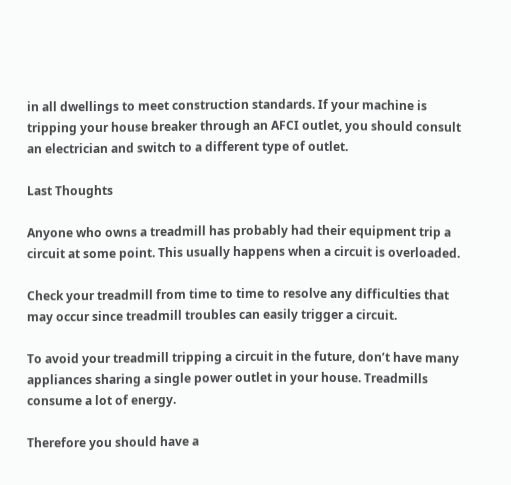in all dwellings to meet construction standards. If your machine is tripping your house breaker through an AFCI outlet, you should consult an electrician and switch to a different type of outlet.

Last Thoughts

Anyone who owns a treadmill has probably had their equipment trip a circuit at some point. This usually happens when a circuit is overloaded.

Check your treadmill from time to time to resolve any difficulties that may occur since treadmill troubles can easily trigger a circuit.

To avoid your treadmill tripping a circuit in the future, don’t have many appliances sharing a single power outlet in your house. Treadmills consume a lot of energy.

Therefore you should have a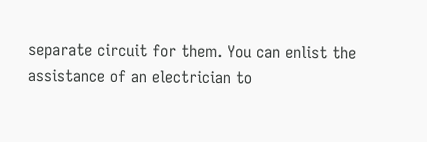separate circuit for them. You can enlist the assistance of an electrician to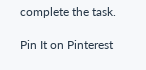complete the task.

Pin It on Pinterest